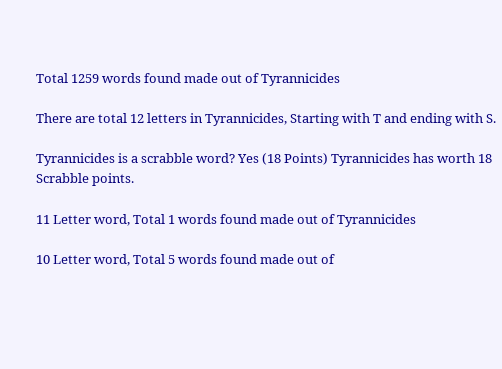Total 1259 words found made out of Tyrannicides

There are total 12 letters in Tyrannicides, Starting with T and ending with S.

Tyrannicides is a scrabble word? Yes (18 Points) Tyrannicides has worth 18 Scrabble points.

11 Letter word, Total 1 words found made out of Tyrannicides

10 Letter word, Total 5 words found made out of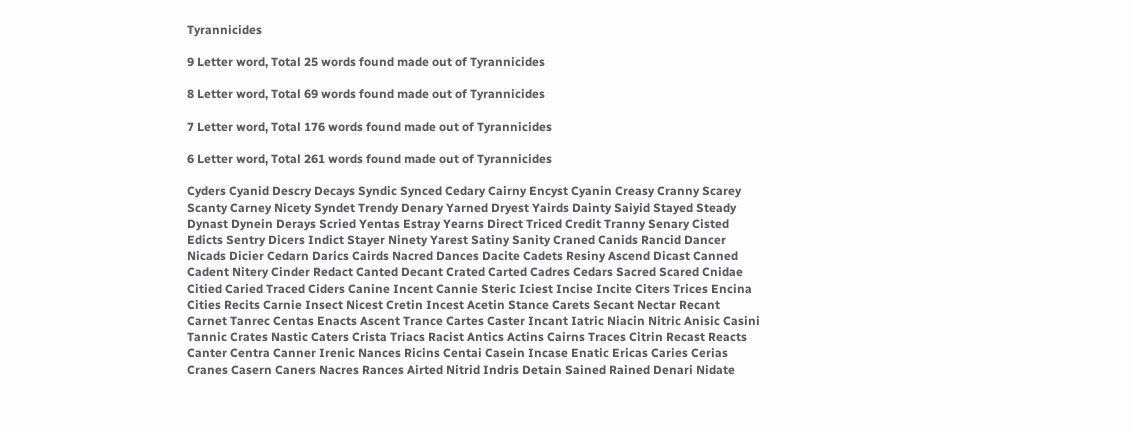Tyrannicides

9 Letter word, Total 25 words found made out of Tyrannicides

8 Letter word, Total 69 words found made out of Tyrannicides

7 Letter word, Total 176 words found made out of Tyrannicides

6 Letter word, Total 261 words found made out of Tyrannicides

Cyders Cyanid Descry Decays Syndic Synced Cedary Cairny Encyst Cyanin Creasy Cranny Scarey Scanty Carney Nicety Syndet Trendy Denary Yarned Dryest Yairds Dainty Saiyid Stayed Steady Dynast Dynein Derays Scried Yentas Estray Yearns Direct Triced Credit Tranny Senary Cisted Edicts Sentry Dicers Indict Stayer Ninety Yarest Satiny Sanity Craned Canids Rancid Dancer Nicads Dicier Cedarn Darics Cairds Nacred Dances Dacite Cadets Resiny Ascend Dicast Canned Cadent Nitery Cinder Redact Canted Decant Crated Carted Cadres Cedars Sacred Scared Cnidae Citied Caried Traced Ciders Canine Incent Cannie Steric Iciest Incise Incite Citers Trices Encina Cities Recits Carnie Insect Nicest Cretin Incest Acetin Stance Carets Secant Nectar Recant Carnet Tanrec Centas Enacts Ascent Trance Cartes Caster Incant Iatric Niacin Nitric Anisic Casini Tannic Crates Nastic Caters Crista Triacs Racist Antics Actins Cairns Traces Citrin Recast Reacts Canter Centra Canner Irenic Nances Ricins Centai Casein Incase Enatic Ericas Caries Cerias Cranes Casern Caners Nacres Rances Airted Nitrid Indris Detain Sained Rained Denari Nidate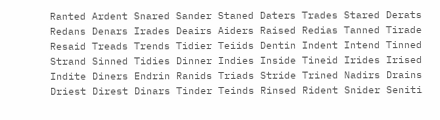Ranted Ardent Snared Sander Staned Daters Trades Stared Derats Redans Denars Irades Deairs Aiders Raised Redias Tanned Tirade Resaid Treads Trends Tidier Teiids Dentin Indent Intend Tinned Strand Sinned Tidies Dinner Indies Inside Tineid Irides Irised Indite Diners Endrin Ranids Triads Stride Trined Nadirs Drains Driest Direst Dinars Tinder Teinds Rinsed Rident Snider Seniti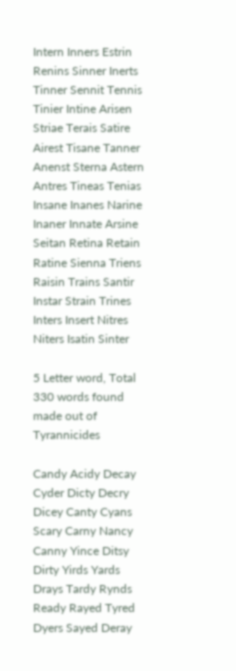Intern Inners Estrin Renins Sinner Inerts Tinner Sennit Tennis Tinier Intine Arisen Striae Terais Satire Airest Tisane Tanner Anenst Sterna Astern Antres Tineas Tenias Insane Inanes Narine Inaner Innate Arsine Seitan Retina Retain Ratine Sienna Triens Raisin Trains Santir Instar Strain Trines Inters Insert Nitres Niters Isatin Sinter

5 Letter word, Total 330 words found made out of Tyrannicides

Candy Acidy Decay Cyder Dicty Decry Dicey Canty Cyans Scary Carny Nancy Canny Yince Ditsy Dirty Yirds Yards Drays Tardy Rynds Ready Rayed Tyred Dyers Sayed Deray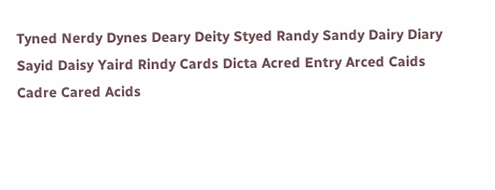Tyned Nerdy Dynes Deary Deity Styed Randy Sandy Dairy Diary Sayid Daisy Yaird Rindy Cards Dicta Acred Entry Arced Caids Cadre Cared Acids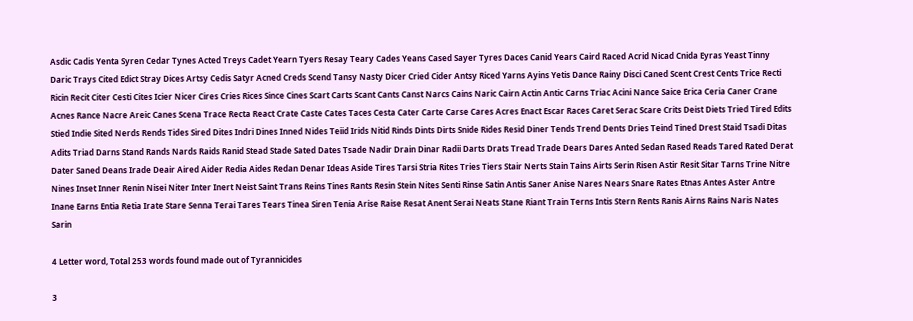Asdic Cadis Yenta Syren Cedar Tynes Acted Treys Cadet Yearn Tyers Resay Teary Cades Yeans Cased Sayer Tyres Daces Canid Years Caird Raced Acrid Nicad Cnida Eyras Yeast Tinny Daric Trays Cited Edict Stray Dices Artsy Cedis Satyr Acned Creds Scend Tansy Nasty Dicer Cried Cider Antsy Riced Yarns Ayins Yetis Dance Rainy Disci Caned Scent Crest Cents Trice Recti Ricin Recit Citer Cesti Cites Icier Nicer Cires Cries Rices Since Cines Scart Carts Scant Cants Canst Narcs Cains Naric Cairn Actin Antic Carns Triac Acini Nance Saice Erica Ceria Caner Crane Acnes Rance Nacre Areic Canes Scena Trace Recta React Crate Caste Cates Taces Cesta Cater Carte Carse Cares Acres Enact Escar Races Caret Serac Scare Crits Deist Diets Tried Tired Edits Stied Indie Sited Nerds Rends Tides Sired Dites Indri Dines Inned Nides Teiid Irids Nitid Rinds Dints Dirts Snide Rides Resid Diner Tends Trend Dents Dries Teind Tined Drest Staid Tsadi Ditas Adits Triad Darns Stand Rands Nards Raids Ranid Stead Stade Sated Dates Tsade Nadir Drain Dinar Radii Darts Drats Tread Trade Dears Dares Anted Sedan Rased Reads Tared Rated Derat Dater Saned Deans Irade Deair Aired Aider Redia Aides Redan Denar Ideas Aside Tires Tarsi Stria Rites Tries Tiers Stair Nerts Stain Tains Airts Serin Risen Astir Resit Sitar Tarns Trine Nitre Nines Inset Inner Renin Nisei Niter Inter Inert Neist Saint Trans Reins Tines Rants Resin Stein Nites Senti Rinse Satin Antis Saner Anise Nares Nears Snare Rates Etnas Antes Aster Antre Inane Earns Entia Retia Irate Stare Senna Terai Tares Tears Tinea Siren Tenia Arise Raise Resat Anent Serai Neats Stane Riant Train Terns Intis Stern Rents Ranis Airns Rains Naris Nates Sarin

4 Letter word, Total 253 words found made out of Tyrannicides

3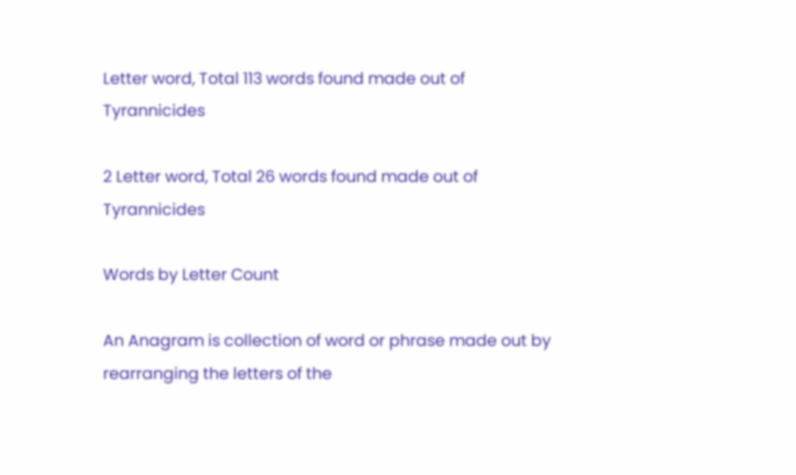Letter word, Total 113 words found made out of Tyrannicides

2 Letter word, Total 26 words found made out of Tyrannicides

Words by Letter Count

An Anagram is collection of word or phrase made out by rearranging the letters of the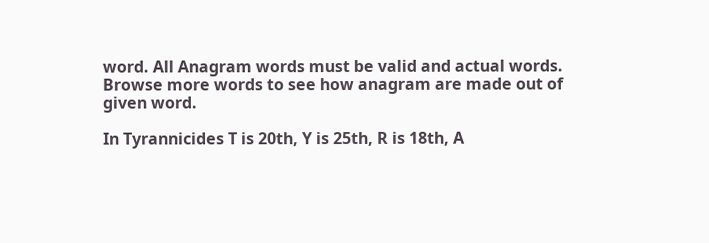word. All Anagram words must be valid and actual words.
Browse more words to see how anagram are made out of given word.

In Tyrannicides T is 20th, Y is 25th, R is 18th, A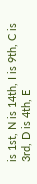is 1st, N is 14th, I is 9th, C is 3rd, D is 4th, E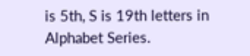is 5th, S is 19th letters in Alphabet Series.